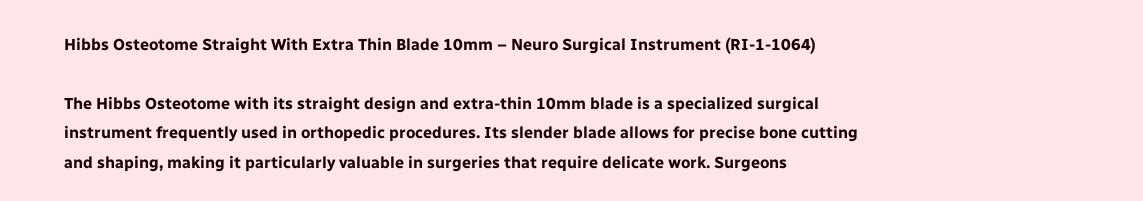Hibbs Osteotome Straight With Extra Thin Blade 10mm – Neuro Surgical Instrument (RI-1-1064)

The Hibbs Osteotome with its straight design and extra-thin 10mm blade is a specialized surgical instrument frequently used in orthopedic procedures. Its slender blade allows for precise bone cutting and shaping, making it particularly valuable in surgeries that require delicate work. Surgeons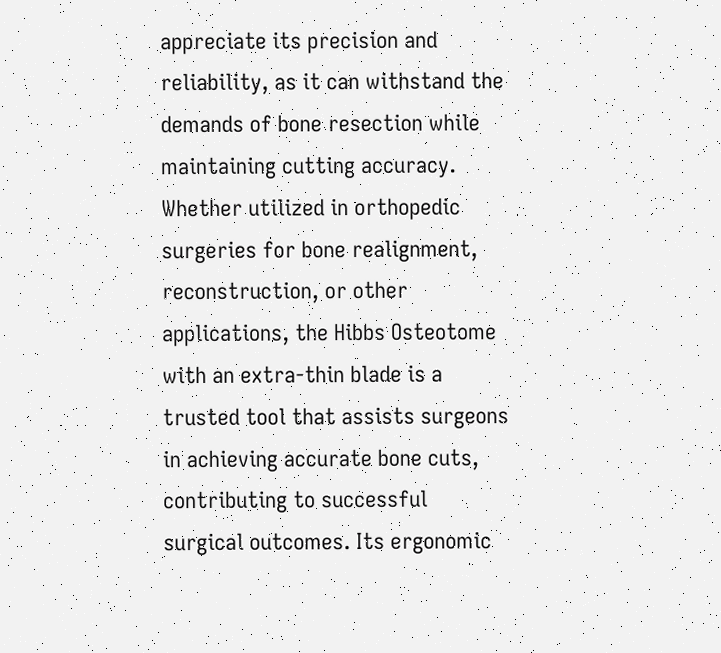appreciate its precision and reliability, as it can withstand the demands of bone resection while maintaining cutting accuracy. Whether utilized in orthopedic surgeries for bone realignment, reconstruction, or other applications, the Hibbs Osteotome with an extra-thin blade is a trusted tool that assists surgeons in achieving accurate bone cuts, contributing to successful surgical outcomes. Its ergonomic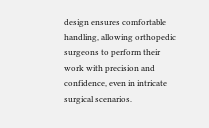design ensures comfortable handling, allowing orthopedic surgeons to perform their work with precision and confidence, even in intricate surgical scenarios.